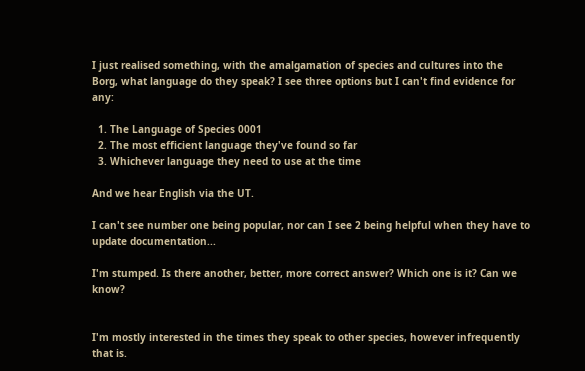I just realised something, with the amalgamation of species and cultures into the Borg, what language do they speak? I see three options but I can't find evidence for any:

  1. The Language of Species 0001
  2. The most efficient language they've found so far
  3. Whichever language they need to use at the time

And we hear English via the UT.

I can't see number one being popular, nor can I see 2 being helpful when they have to update documentation...

I'm stumped. Is there another, better, more correct answer? Which one is it? Can we know?


I'm mostly interested in the times they speak to other species, however infrequently that is.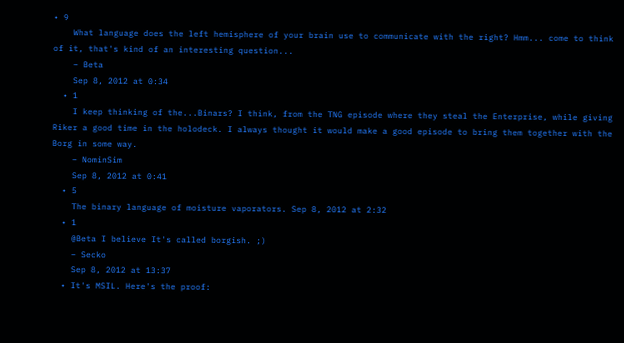• 9
    What language does the left hemisphere of your brain use to communicate with the right? Hmm... come to think of it, that's kind of an interesting question...
    – Beta
    Sep 8, 2012 at 0:34
  • 1
    I keep thinking of the...Binars? I think, from the TNG episode where they steal the Enterprise, while giving Riker a good time in the holodeck. I always thought it would make a good episode to bring them together with the Borg in some way.
    – NominSim
    Sep 8, 2012 at 0:41
  • 5
    The binary language of moisture vaporators. Sep 8, 2012 at 2:32
  • 1
    @Beta I believe It's called borgish. ;)
    – Secko
    Sep 8, 2012 at 13:37
  • It's MSIL. Here's the proof: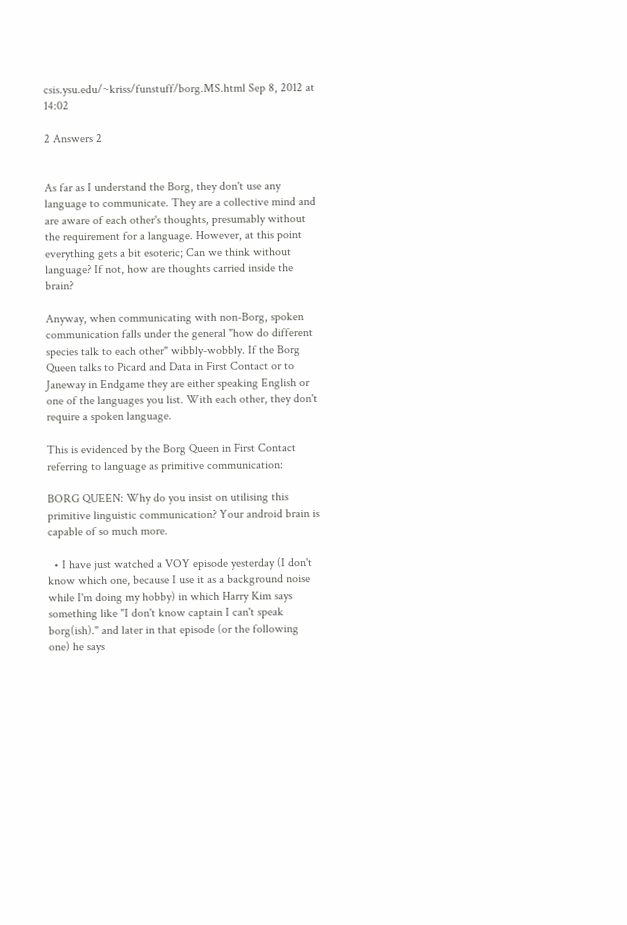csis.ysu.edu/~kriss/funstuff/borg.MS.html Sep 8, 2012 at 14:02

2 Answers 2


As far as I understand the Borg, they don't use any language to communicate. They are a collective mind and are aware of each other's thoughts, presumably without the requirement for a language. However, at this point everything gets a bit esoteric; Can we think without language? If not, how are thoughts carried inside the brain?

Anyway, when communicating with non-Borg, spoken communication falls under the general "how do different species talk to each other" wibbly-wobbly. If the Borg Queen talks to Picard and Data in First Contact or to Janeway in Endgame they are either speaking English or one of the languages you list. With each other, they don't require a spoken language.

This is evidenced by the Borg Queen in First Contact referring to language as primitive communication:

BORG QUEEN: Why do you insist on utilising this primitive linguistic communication? Your android brain is capable of so much more.

  • I have just watched a VOY episode yesterday (I don't know which one, because I use it as a background noise while I'm doing my hobby) in which Harry Kim says something like "I don't know captain I can't speak borg(ish)." and later in that episode (or the following one) he says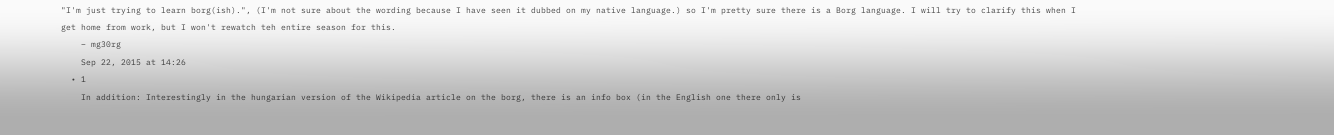"I'm just trying to learn borg(ish).", (I'm not sure about the wording because I have seen it dubbed on my native language.) so I'm pretty sure there is a Borg language. I will try to clarify this when I get home from work, but I won't rewatch teh entire season for this.
    – mg30rg
    Sep 22, 2015 at 14:26
  • 1
    In addition: Interestingly in the hungarian version of the Wikipedia article on the borg, there is an info box (in the English one there only is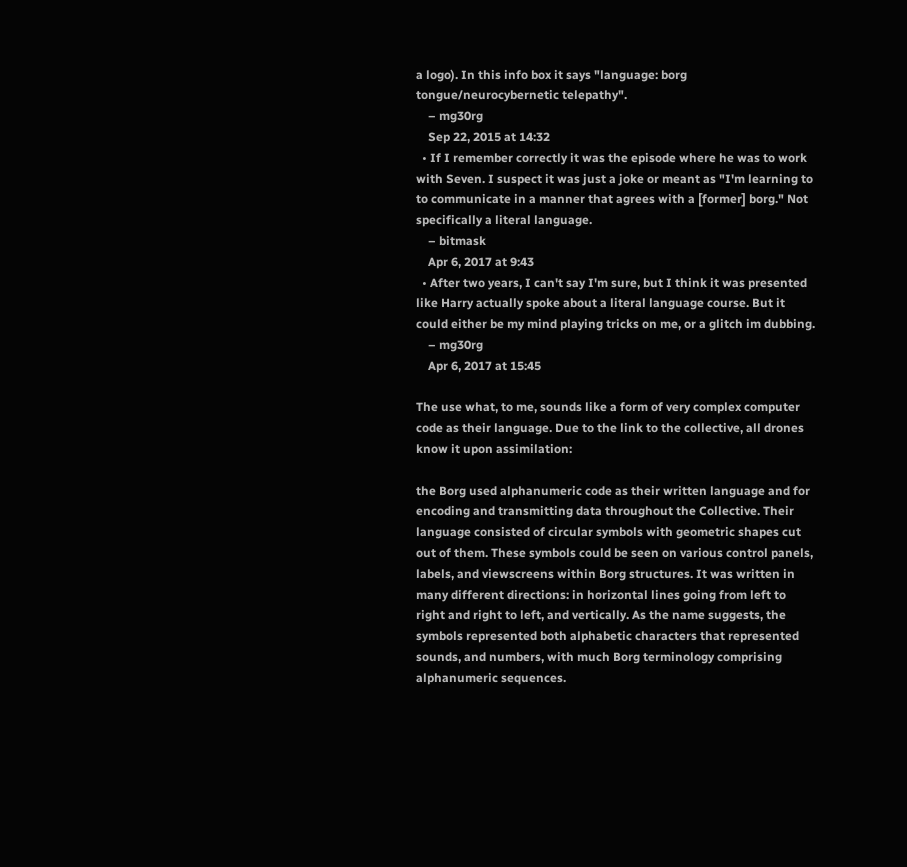a logo). In this info box it says "language: borg tongue/neurocybernetic telepathy".
    – mg30rg
    Sep 22, 2015 at 14:32
  • If I remember correctly it was the episode where he was to work with Seven. I suspect it was just a joke or meant as "I'm learning to to communicate in a manner that agrees with a [former] borg." Not specifically a literal language.
    – bitmask
    Apr 6, 2017 at 9:43
  • After two years, I can't say I'm sure, but I think it was presented like Harry actually spoke about a literal language course. But it could either be my mind playing tricks on me, or a glitch im dubbing.
    – mg30rg
    Apr 6, 2017 at 15:45

The use what, to me, sounds like a form of very complex computer code as their language. Due to the link to the collective, all drones know it upon assimilation:

the Borg used alphanumeric code as their written language and for encoding and transmitting data throughout the Collective. Their language consisted of circular symbols with geometric shapes cut out of them. These symbols could be seen on various control panels, labels, and viewscreens within Borg structures. It was written in many different directions: in horizontal lines going from left to right and right to left, and vertically. As the name suggests, the symbols represented both alphabetic characters that represented sounds, and numbers, with much Borg terminology comprising alphanumeric sequences.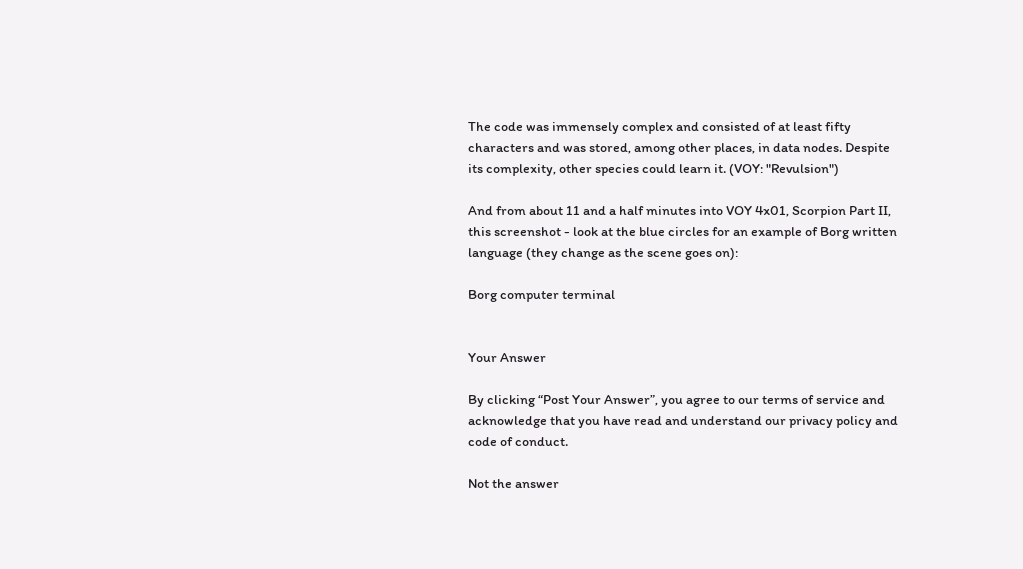The code was immensely complex and consisted of at least fifty characters and was stored, among other places, in data nodes. Despite its complexity, other species could learn it. (VOY: "Revulsion")

And from about 11 and a half minutes into VOY 4x01, Scorpion Part II, this screenshot - look at the blue circles for an example of Borg written language (they change as the scene goes on):

Borg computer terminal


Your Answer

By clicking “Post Your Answer”, you agree to our terms of service and acknowledge that you have read and understand our privacy policy and code of conduct.

Not the answer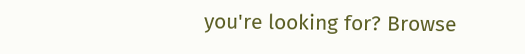you're looking for? Browse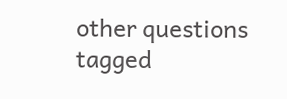other questions tagged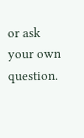or ask your own question.